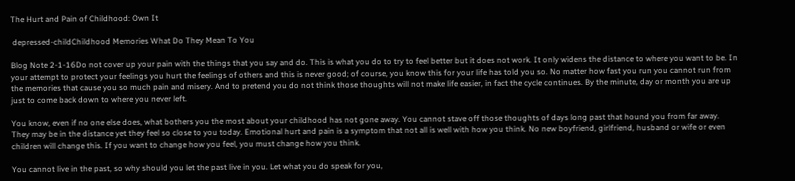The Hurt and Pain of Childhood: Own It

 depressed-childChildhood Memories What Do They Mean To You

Blog Note 2-1-16Do not cover up your pain with the things that you say and do. This is what you do to try to feel better but it does not work. It only widens the distance to where you want to be. In your attempt to protect your feelings you hurt the feelings of others and this is never good; of course, you know this for your life has told you so. No matter how fast you run you cannot run from the memories that cause you so much pain and misery. And to pretend you do not think those thoughts will not make life easier, in fact the cycle continues. By the minute, day or month you are up just to come back down to where you never left.

You know, even if no one else does, what bothers you the most about your childhood has not gone away. You cannot stave off those thoughts of days long past that hound you from far away. They may be in the distance yet they feel so close to you today. Emotional hurt and pain is a symptom that not all is well with how you think. No new boyfriend, girlfriend, husband or wife or even children will change this. If you want to change how you feel, you must change how you think.

You cannot live in the past, so why should you let the past live in you. Let what you do speak for you,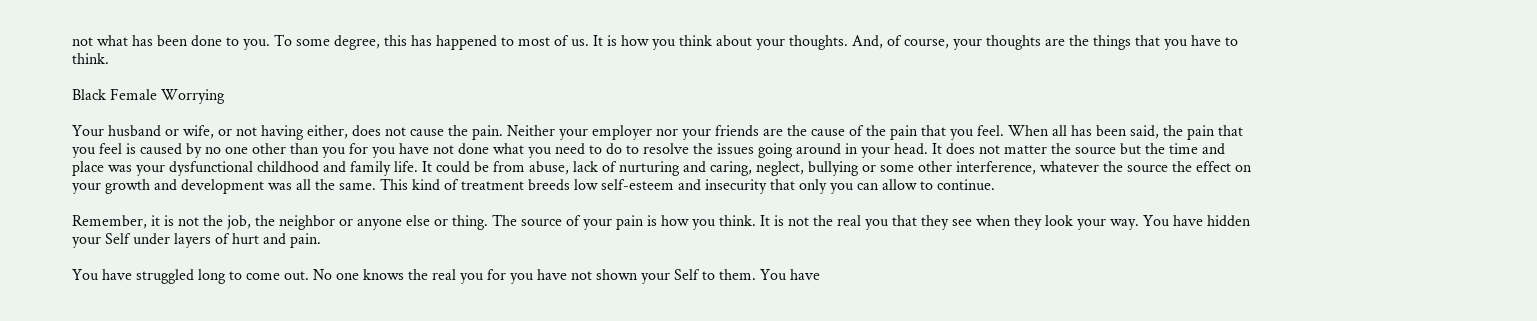not what has been done to you. To some degree, this has happened to most of us. It is how you think about your thoughts. And, of course, your thoughts are the things that you have to think.

Black Female Worrying

Your husband or wife, or not having either, does not cause the pain. Neither your employer nor your friends are the cause of the pain that you feel. When all has been said, the pain that you feel is caused by no one other than you for you have not done what you need to do to resolve the issues going around in your head. It does not matter the source but the time and place was your dysfunctional childhood and family life. It could be from abuse, lack of nurturing and caring, neglect, bullying or some other interference, whatever the source the effect on your growth and development was all the same. This kind of treatment breeds low self-esteem and insecurity that only you can allow to continue.

Remember, it is not the job, the neighbor or anyone else or thing. The source of your pain is how you think. It is not the real you that they see when they look your way. You have hidden your Self under layers of hurt and pain.

You have struggled long to come out. No one knows the real you for you have not shown your Self to them. You have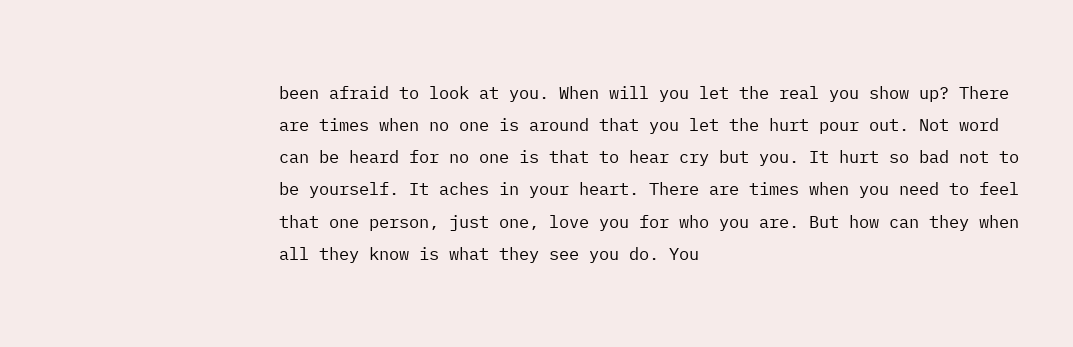been afraid to look at you. When will you let the real you show up? There are times when no one is around that you let the hurt pour out. Not word can be heard for no one is that to hear cry but you. It hurt so bad not to be yourself. It aches in your heart. There are times when you need to feel that one person, just one, love you for who you are. But how can they when all they know is what they see you do. You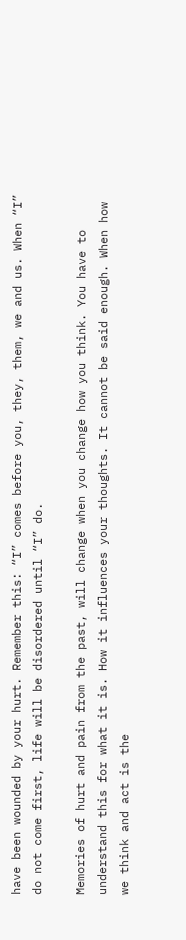have been wounded by your hurt. Remember this: “I” comes before you, they, them, we and us. When “I” do not come first, life will be disordered until “I” do.

Memories of hurt and pain from the past, will change when you change how you think. You have to understand this for what it is. How it influences your thoughts. It cannot be said enough. When how we think and act is the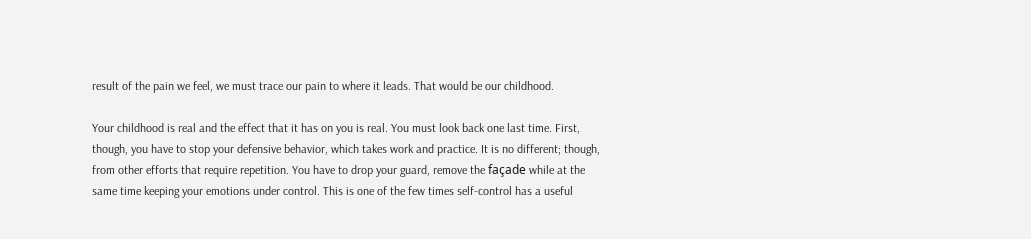result of the pain we feel, we must trace our pain to where it leads. That would be our childhood.

Your childhood is real and the effect that it has on you is real. You must look back one last time. First, though, you have to stop your defensive behavior, which takes work and practice. It is no different; though, from other efforts that require repetition. You have to drop your guard, remove the façade while at the same time keeping your emotions under control. This is one of the few times self-control has a useful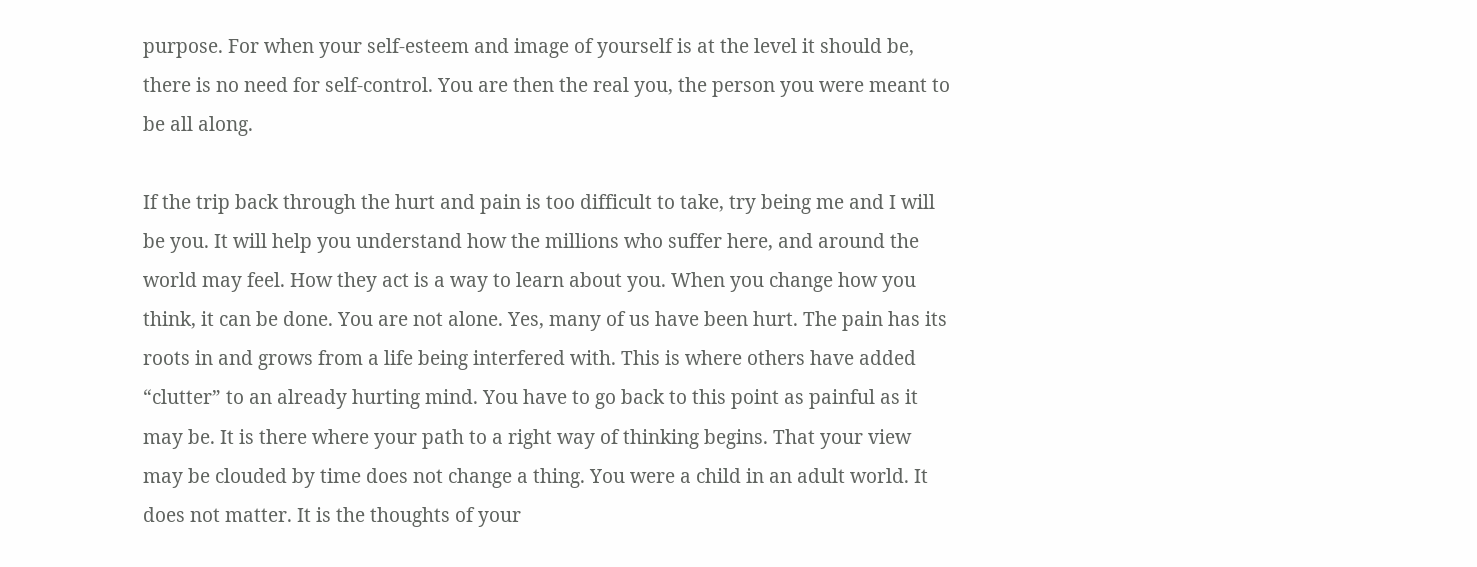purpose. For when your self-esteem and image of yourself is at the level it should be, there is no need for self-control. You are then the real you, the person you were meant to be all along.

If the trip back through the hurt and pain is too difficult to take, try being me and I will be you. It will help you understand how the millions who suffer here, and around the world may feel. How they act is a way to learn about you. When you change how you think, it can be done. You are not alone. Yes, many of us have been hurt. The pain has its roots in and grows from a life being interfered with. This is where others have added “clutter” to an already hurting mind. You have to go back to this point as painful as it may be. It is there where your path to a right way of thinking begins. That your view may be clouded by time does not change a thing. You were a child in an adult world. It does not matter. It is the thoughts of your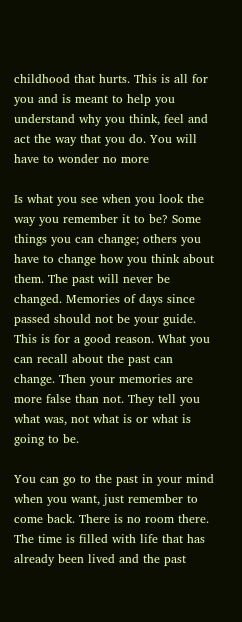childhood that hurts. This is all for you and is meant to help you understand why you think, feel and act the way that you do. You will have to wonder no more

Is what you see when you look the way you remember it to be? Some things you can change; others you have to change how you think about them. The past will never be changed. Memories of days since passed should not be your guide. This is for a good reason. What you can recall about the past can change. Then your memories are more false than not. They tell you what was, not what is or what is going to be.

You can go to the past in your mind when you want, just remember to come back. There is no room there. The time is filled with life that has already been lived and the past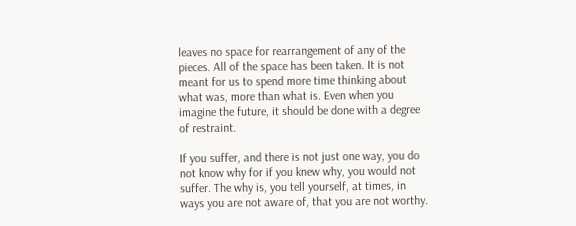leaves no space for rearrangement of any of the pieces. All of the space has been taken. It is not meant for us to spend more time thinking about what was, more than what is. Even when you imagine the future, it should be done with a degree of restraint.

If you suffer, and there is not just one way, you do not know why for if you knew why, you would not suffer. The why is, you tell yourself, at times, in ways you are not aware of, that you are not worthy.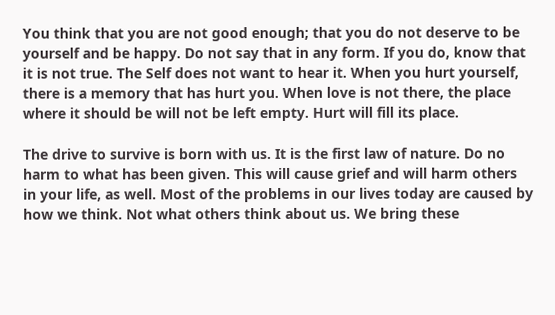You think that you are not good enough; that you do not deserve to be yourself and be happy. Do not say that in any form. If you do, know that it is not true. The Self does not want to hear it. When you hurt yourself, there is a memory that has hurt you. When love is not there, the place where it should be will not be left empty. Hurt will fill its place.

The drive to survive is born with us. It is the first law of nature. Do no harm to what has been given. This will cause grief and will harm others in your life, as well. Most of the problems in our lives today are caused by how we think. Not what others think about us. We bring these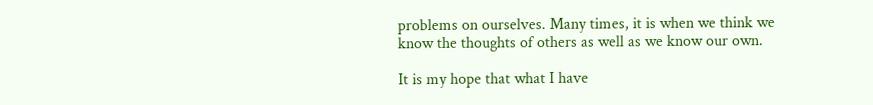problems on ourselves. Many times, it is when we think we know the thoughts of others as well as we know our own.

It is my hope that what I have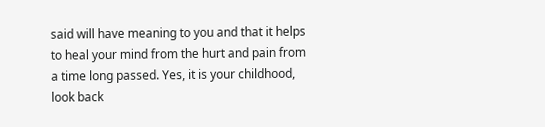said will have meaning to you and that it helps to heal your mind from the hurt and pain from a time long passed. Yes, it is your childhood, look back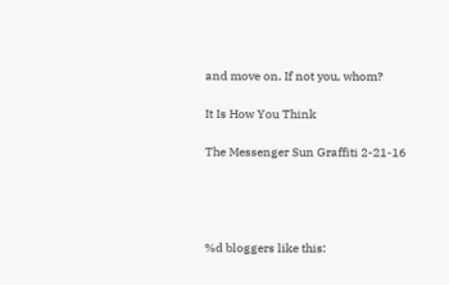and move on. If not you, whom?

It Is How You Think

The Messenger Sun Graffiti 2-21-16




%d bloggers like this: